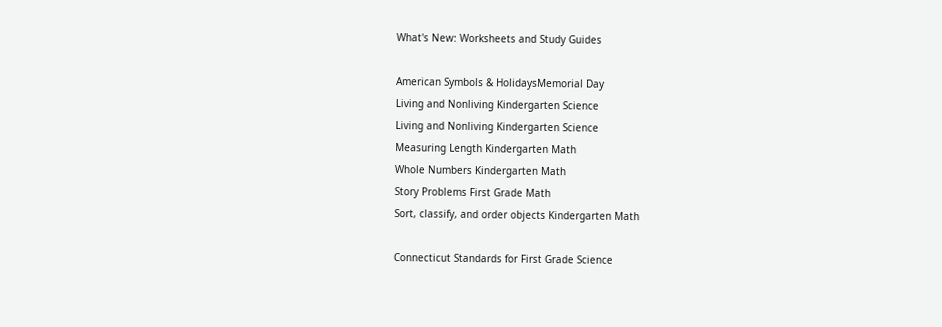What's New: Worksheets and Study Guides

American Symbols & HolidaysMemorial Day
Living and Nonliving Kindergarten Science
Living and Nonliving Kindergarten Science
Measuring Length Kindergarten Math
Whole Numbers Kindergarten Math
Story Problems First Grade Math
Sort, classify, and order objects Kindergarten Math

Connecticut Standards for First Grade Science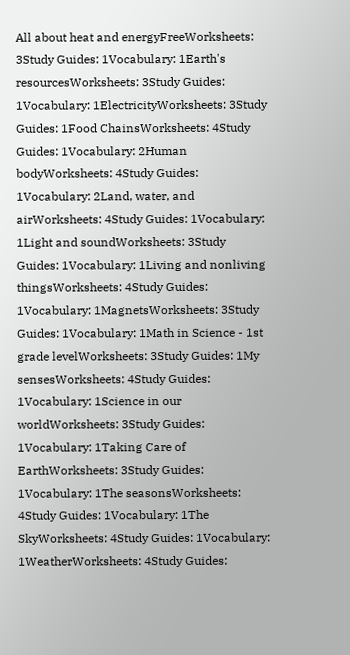All about heat and energyFreeWorksheets: 3Study Guides: 1Vocabulary: 1Earth's resourcesWorksheets: 3Study Guides: 1Vocabulary: 1ElectricityWorksheets: 3Study Guides: 1Food ChainsWorksheets: 4Study Guides: 1Vocabulary: 2Human bodyWorksheets: 4Study Guides: 1Vocabulary: 2Land, water, and airWorksheets: 4Study Guides: 1Vocabulary: 1Light and soundWorksheets: 3Study Guides: 1Vocabulary: 1Living and nonliving thingsWorksheets: 4Study Guides: 1Vocabulary: 1MagnetsWorksheets: 3Study Guides: 1Vocabulary: 1Math in Science - 1st grade levelWorksheets: 3Study Guides: 1My sensesWorksheets: 4Study Guides: 1Vocabulary: 1Science in our worldWorksheets: 3Study Guides: 1Vocabulary: 1Taking Care of EarthWorksheets: 3Study Guides: 1Vocabulary: 1The seasonsWorksheets: 4Study Guides: 1Vocabulary: 1The SkyWorksheets: 4Study Guides: 1Vocabulary: 1WeatherWorksheets: 4Study Guides: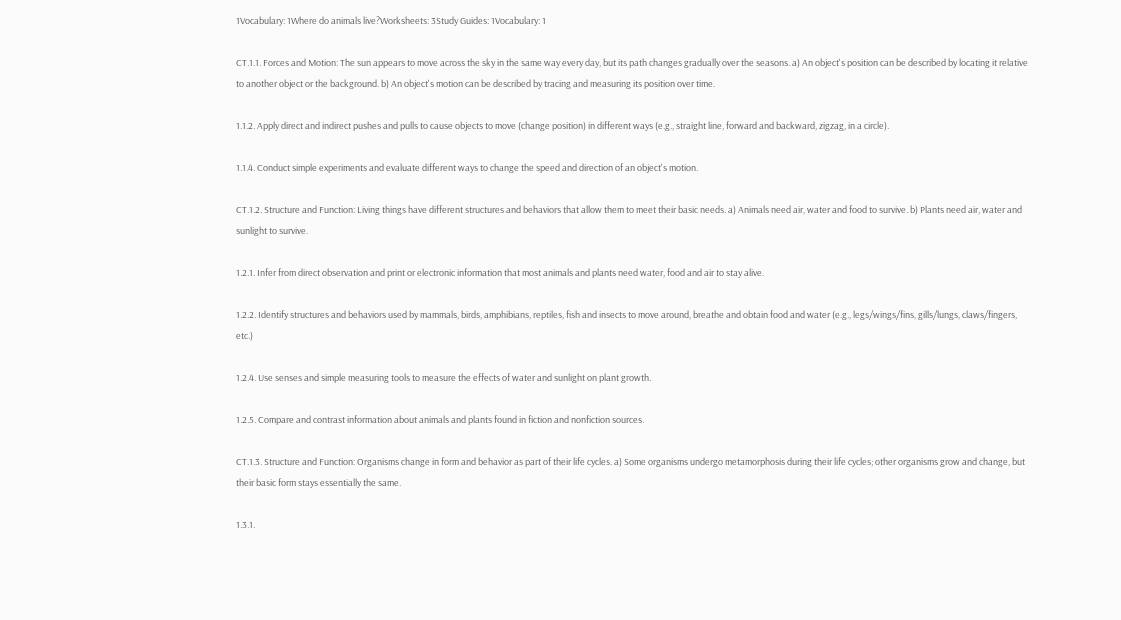1Vocabulary: 1Where do animals live?Worksheets: 3Study Guides: 1Vocabulary: 1

CT.1.1. Forces and Motion: The sun appears to move across the sky in the same way every day, but its path changes gradually over the seasons. a) An object's position can be described by locating it relative to another object or the background. b) An object's motion can be described by tracing and measuring its position over time.

1.1.2. Apply direct and indirect pushes and pulls to cause objects to move (change position) in different ways (e.g., straight line, forward and backward, zigzag, in a circle).

1.1.4. Conduct simple experiments and evaluate different ways to change the speed and direction of an object's motion.

CT.1.2. Structure and Function: Living things have different structures and behaviors that allow them to meet their basic needs. a) Animals need air, water and food to survive. b) Plants need air, water and sunlight to survive.

1.2.1. Infer from direct observation and print or electronic information that most animals and plants need water, food and air to stay alive.

1.2.2. Identify structures and behaviors used by mammals, birds, amphibians, reptiles, fish and insects to move around, breathe and obtain food and water (e.g., legs/wings/fins, gills/lungs, claws/fingers, etc.)

1.2.4. Use senses and simple measuring tools to measure the effects of water and sunlight on plant growth.

1.2.5. Compare and contrast information about animals and plants found in fiction and nonfiction sources.

CT.1.3. Structure and Function: Organisms change in form and behavior as part of their life cycles. a) Some organisms undergo metamorphosis during their life cycles; other organisms grow and change, but their basic form stays essentially the same.

1.3.1.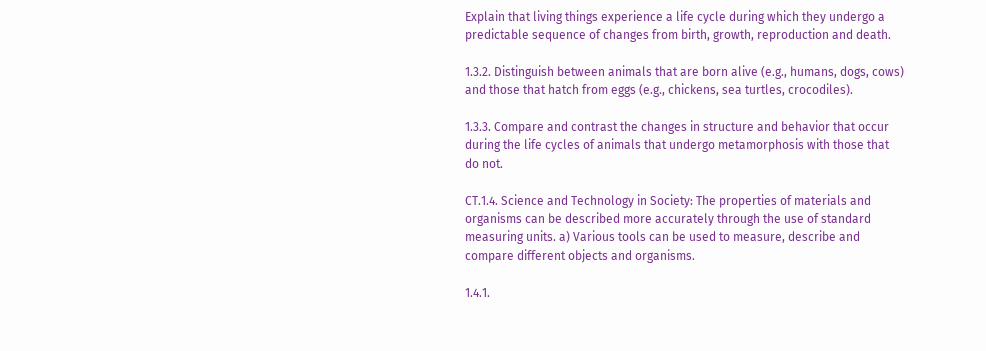Explain that living things experience a life cycle during which they undergo a predictable sequence of changes from birth, growth, reproduction and death.

1.3.2. Distinguish between animals that are born alive (e.g., humans, dogs, cows) and those that hatch from eggs (e.g., chickens, sea turtles, crocodiles).

1.3.3. Compare and contrast the changes in structure and behavior that occur during the life cycles of animals that undergo metamorphosis with those that do not.

CT.1.4. Science and Technology in Society: The properties of materials and organisms can be described more accurately through the use of standard measuring units. a) Various tools can be used to measure, describe and compare different objects and organisms.

1.4.1.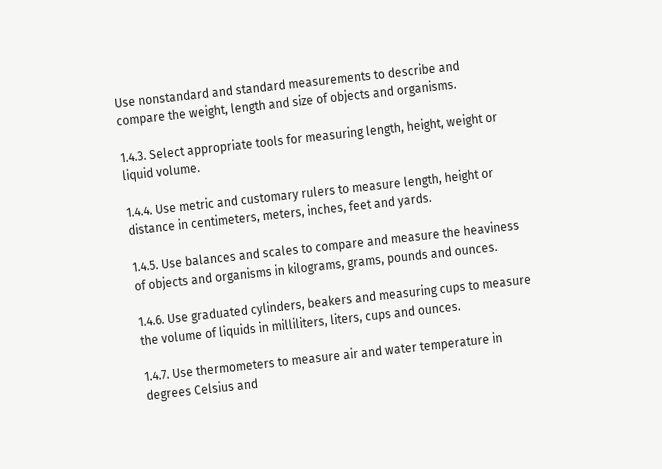Use nonstandard and standard measurements to describe and compare the weight, length and size of objects and organisms.

1.4.3. Select appropriate tools for measuring length, height, weight or liquid volume.

1.4.4. Use metric and customary rulers to measure length, height or distance in centimeters, meters, inches, feet and yards.

1.4.5. Use balances and scales to compare and measure the heaviness of objects and organisms in kilograms, grams, pounds and ounces.

1.4.6. Use graduated cylinders, beakers and measuring cups to measure the volume of liquids in milliliters, liters, cups and ounces.

1.4.7. Use thermometers to measure air and water temperature in degrees Celsius and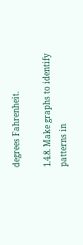degrees Fahrenheit.

1.4.8. Make graphs to identify patterns in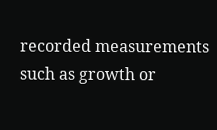recorded measurements such as growth or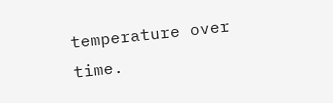temperature over time.